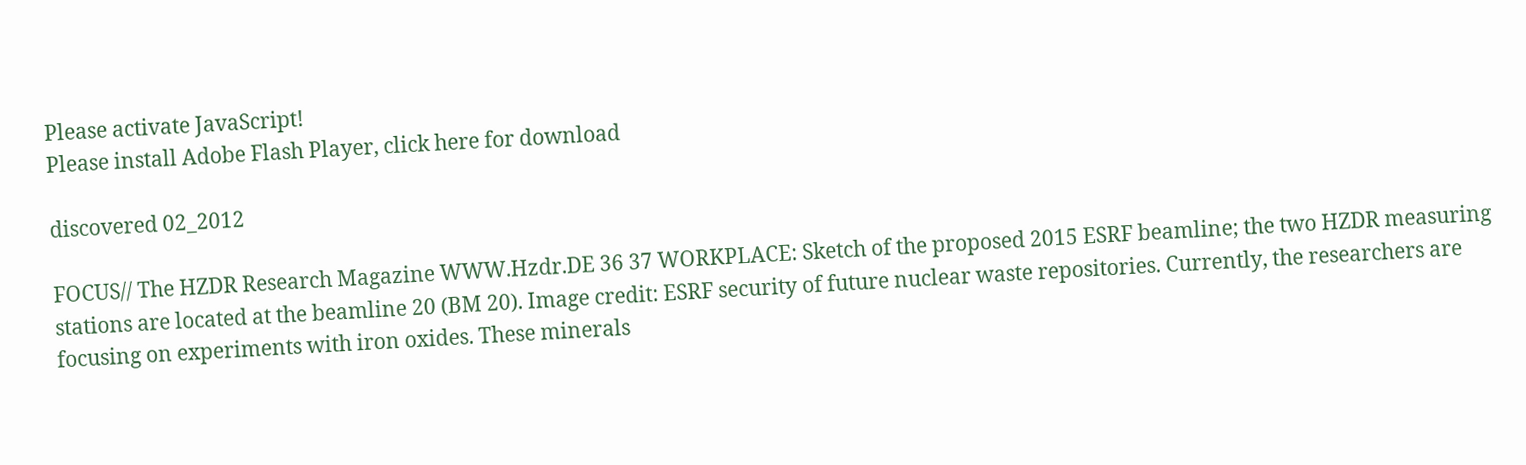Please activate JavaScript!
Please install Adobe Flash Player, click here for download

discovered 02_2012

FOCUS// The HZDR Research Magazine WWW.Hzdr.DE 36 37 WORKPLACE: Sketch of the proposed 2015 ESRF beamline; the two HZDR measuring stations are located at the beamline 20 (BM 20). Image credit: ESRF security of future nuclear waste repositories. Currently, the researchers are focusing on experiments with iron oxides. These minerals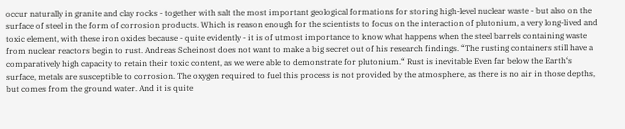occur naturally in granite and clay rocks - together with salt the most important geological formations for storing high-level nuclear waste - but also on the surface of steel in the form of corrosion products. Which is reason enough for the scientists to focus on the interaction of plutonium, a very long-lived and toxic element, with these iron oxides because - quite evidently - it is of utmost importance to know what happens when the steel barrels containing waste from nuclear reactors begin to rust. Andreas Scheinost does not want to make a big secret out of his research findings. “The rusting containers still have a comparatively high capacity to retain their toxic content, as we were able to demonstrate for plutonium.“ Rust is inevitable Even far below the Earth‘s surface, metals are susceptible to corrosion. The oxygen required to fuel this process is not provided by the atmosphere, as there is no air in those depths, but comes from the ground water. And it is quite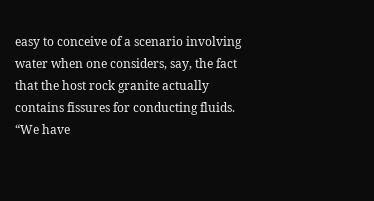easy to conceive of a scenario involving water when one considers, say, the fact that the host rock granite actually contains fissures for conducting fluids. “We have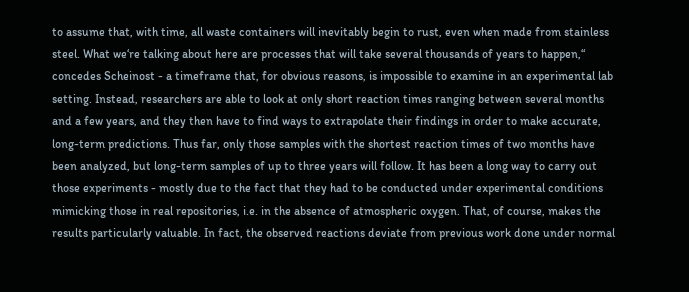to assume that, with time, all waste containers will inevitably begin to rust, even when made from stainless steel. What we‘re talking about here are processes that will take several thousands of years to happen,“ concedes Scheinost - a timeframe that, for obvious reasons, is impossible to examine in an experimental lab setting. Instead, researchers are able to look at only short reaction times ranging between several months and a few years, and they then have to find ways to extrapolate their findings in order to make accurate, long-term predictions. Thus far, only those samples with the shortest reaction times of two months have been analyzed, but long-term samples of up to three years will follow. It has been a long way to carry out those experiments - mostly due to the fact that they had to be conducted under experimental conditions mimicking those in real repositories, i.e. in the absence of atmospheric oxygen. That, of course, makes the results particularly valuable. In fact, the observed reactions deviate from previous work done under normal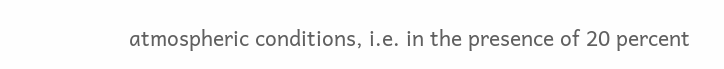atmospheric conditions, i.e. in the presence of 20 percent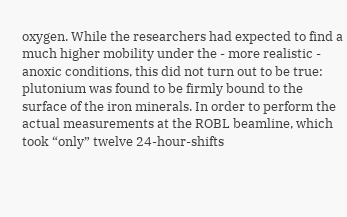oxygen. While the researchers had expected to find a much higher mobility under the - more realistic - anoxic conditions, this did not turn out to be true: plutonium was found to be firmly bound to the surface of the iron minerals. In order to perform the actual measurements at the ROBL beamline, which took “only” twelve 24-hour-shifts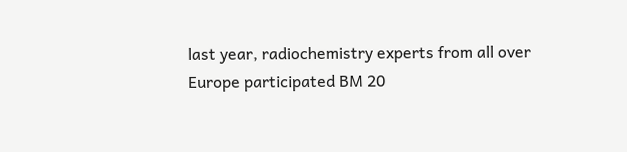last year, radiochemistry experts from all over Europe participated BM 20